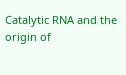Catalytic RNA and the origin of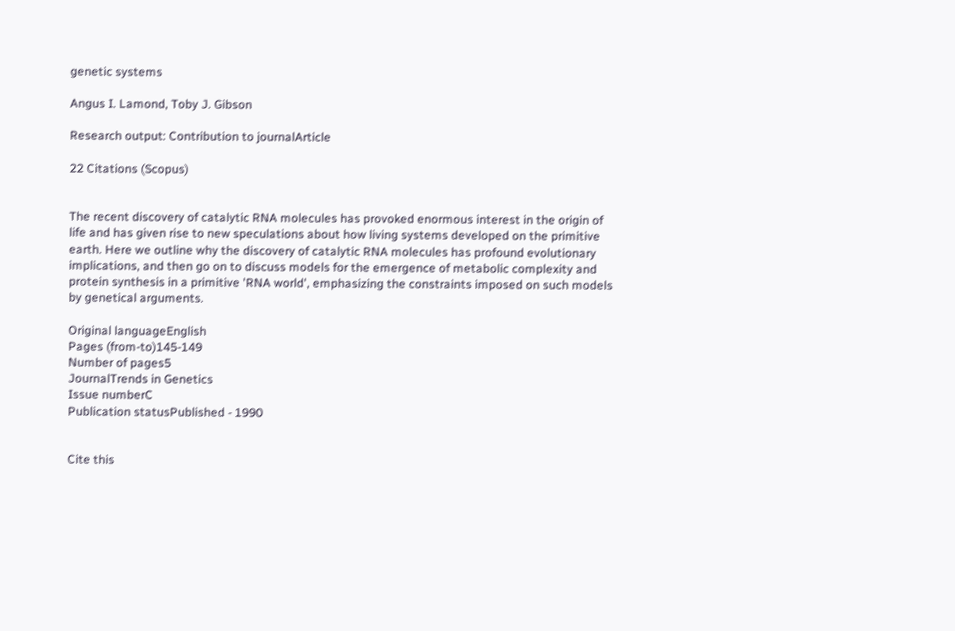genetic systems

Angus I. Lamond, Toby J. Gibson

Research output: Contribution to journalArticle

22 Citations (Scopus)


The recent discovery of catalytic RNA molecules has provoked enormous interest in the origin of life and has given rise to new speculations about how living systems developed on the primitive earth. Here we outline why the discovery of catalytic RNA molecules has profound evolutionary implications, and then go on to discuss models for the emergence of metabolic complexity and protein synthesis in a primitive 'RNA world', emphasizing the constraints imposed on such models by genetical arguments.

Original languageEnglish
Pages (from-to)145-149
Number of pages5
JournalTrends in Genetics
Issue numberC
Publication statusPublished - 1990


Cite this